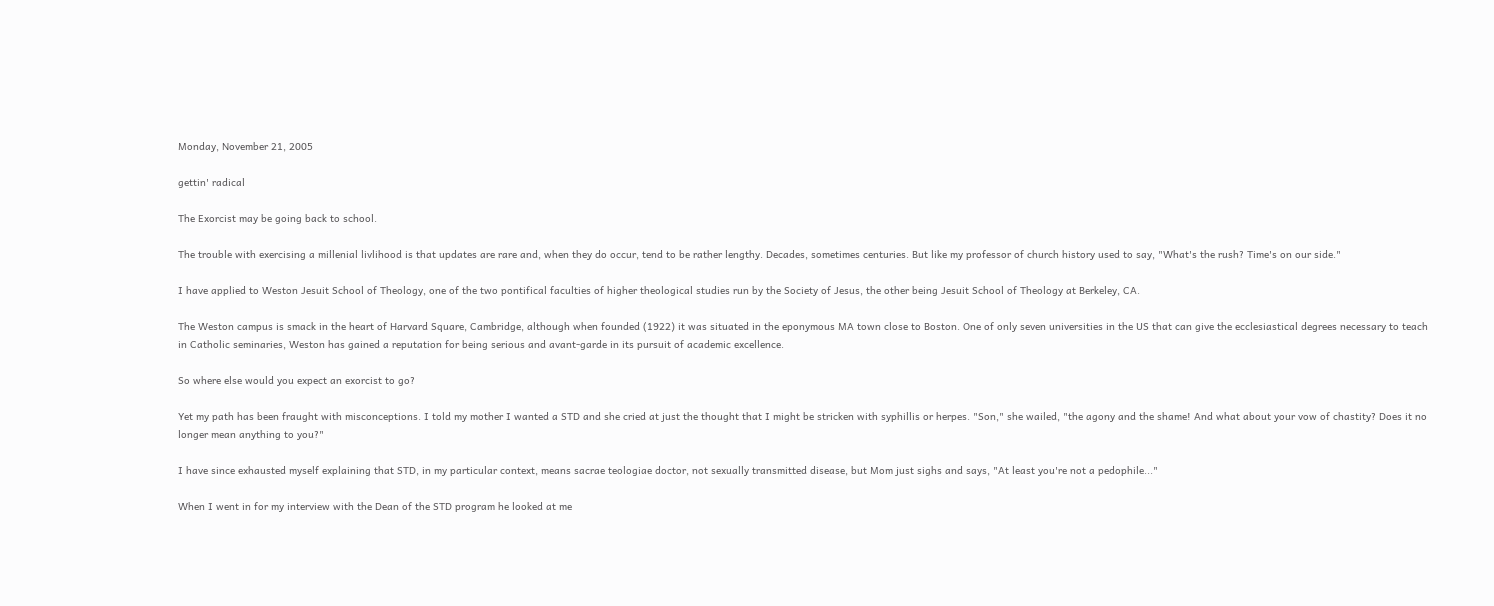Monday, November 21, 2005

gettin' radical

The Exorcist may be going back to school.

The trouble with exercising a millenial livlihood is that updates are rare and, when they do occur, tend to be rather lengthy. Decades, sometimes centuries. But like my professor of church history used to say, "What's the rush? Time's on our side."

I have applied to Weston Jesuit School of Theology, one of the two pontifical faculties of higher theological studies run by the Society of Jesus, the other being Jesuit School of Theology at Berkeley, CA.

The Weston campus is smack in the heart of Harvard Square, Cambridge, although when founded (1922) it was situated in the eponymous MA town close to Boston. One of only seven universities in the US that can give the ecclesiastical degrees necessary to teach in Catholic seminaries, Weston has gained a reputation for being serious and avant-garde in its pursuit of academic excellence.

So where else would you expect an exorcist to go?

Yet my path has been fraught with misconceptions. I told my mother I wanted a STD and she cried at just the thought that I might be stricken with syphillis or herpes. "Son," she wailed, "the agony and the shame! And what about your vow of chastity? Does it no longer mean anything to you?"

I have since exhausted myself explaining that STD, in my particular context, means sacrae teologiae doctor, not sexually transmitted disease, but Mom just sighs and says, "At least you're not a pedophile..."

When I went in for my interview with the Dean of the STD program he looked at me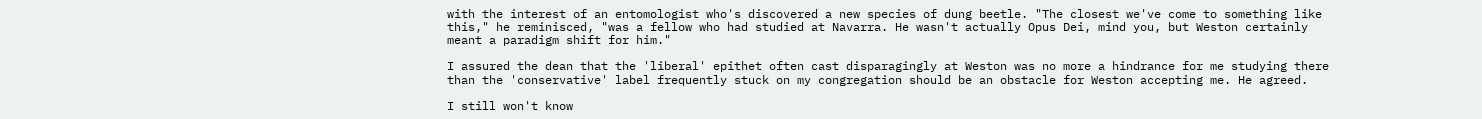with the interest of an entomologist who's discovered a new species of dung beetle. "The closest we've come to something like this," he reminisced, "was a fellow who had studied at Navarra. He wasn't actually Opus Dei, mind you, but Weston certainly meant a paradigm shift for him."

I assured the dean that the 'liberal' epithet often cast disparagingly at Weston was no more a hindrance for me studying there than the 'conservative' label frequently stuck on my congregation should be an obstacle for Weston accepting me. He agreed.

I still won't know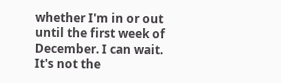whether I'm in or out until the first week of December. I can wait. It's not the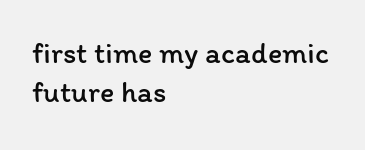first time my academic future has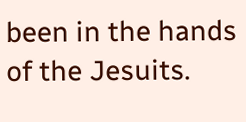been in the hands of the Jesuits.